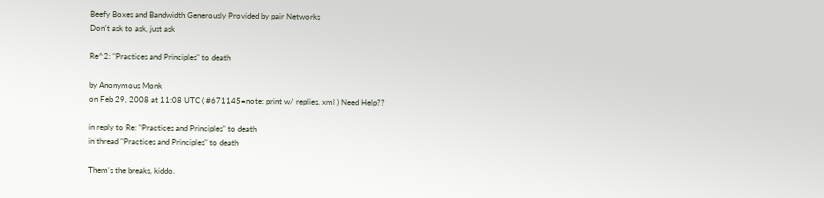Beefy Boxes and Bandwidth Generously Provided by pair Networks
Don't ask to ask, just ask

Re^2: "Practices and Principles" to death

by Anonymous Monk
on Feb 29, 2008 at 11:08 UTC ( #671145=note: print w/ replies, xml ) Need Help??

in reply to Re: "Practices and Principles" to death
in thread "Practices and Principles" to death

Them's the breaks, kiddo.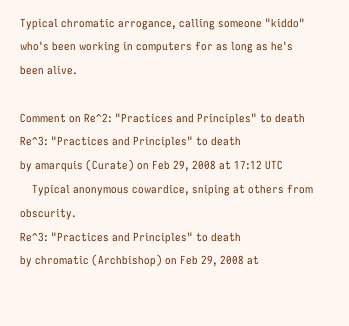Typical chromatic arrogance, calling someone "kiddo" who's been working in computers for as long as he's been alive.

Comment on Re^2: "Practices and Principles" to death
Re^3: "Practices and Principles" to death
by amarquis (Curate) on Feb 29, 2008 at 17:12 UTC
    Typical anonymous cowardice, sniping at others from obscurity.
Re^3: "Practices and Principles" to death
by chromatic (Archbishop) on Feb 29, 2008 at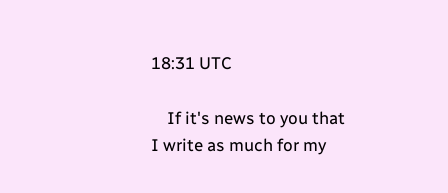18:31 UTC

    If it's news to you that I write as much for my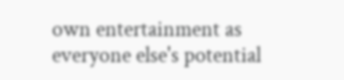own entertainment as everyone else's potential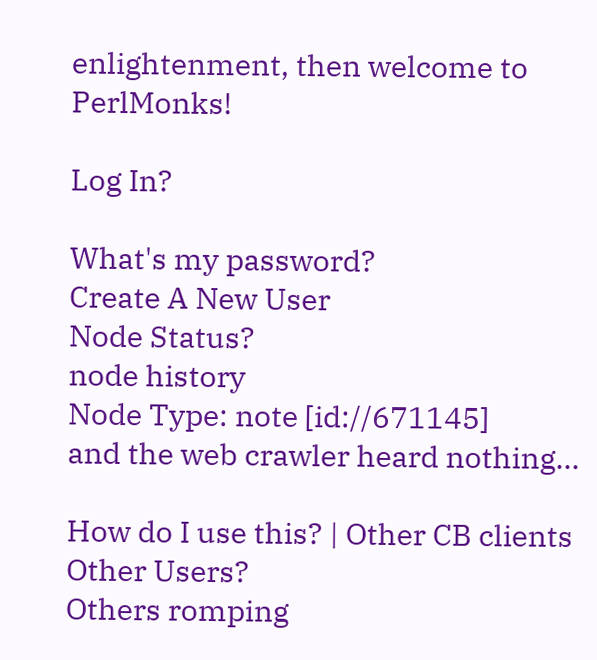enlightenment, then welcome to PerlMonks!

Log In?

What's my password?
Create A New User
Node Status?
node history
Node Type: note [id://671145]
and the web crawler heard nothing...

How do I use this? | Other CB clients
Other Users?
Others romping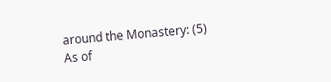around the Monastery: (5)
As of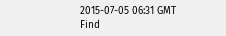2015-07-05 06:31 GMT
Find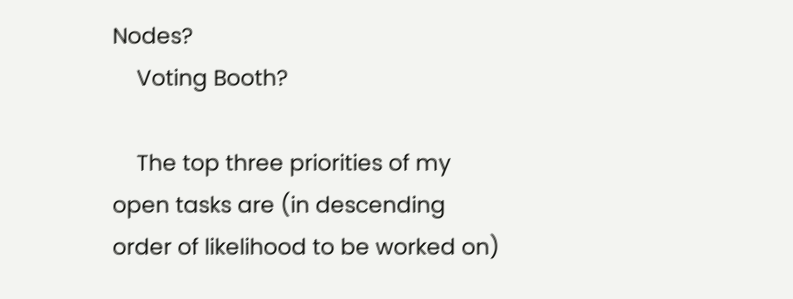Nodes?
    Voting Booth?

    The top three priorities of my open tasks are (in descending order of likelihood to be worked on)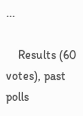...

    Results (60 votes), past polls